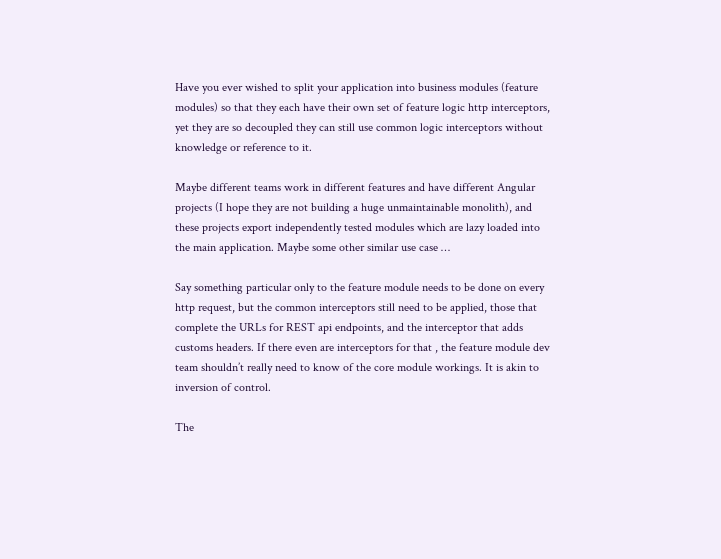Have you ever wished to split your application into business modules (feature modules) so that they each have their own set of feature logic http interceptors, yet they are so decoupled they can still use common logic interceptors without knowledge or reference to it.

Maybe different teams work in different features and have different Angular projects (I hope they are not building a huge unmaintainable monolith), and these projects export independently tested modules which are lazy loaded into the main application. Maybe some other similar use case …

Say something particular only to the feature module needs to be done on every http request, but the common interceptors still need to be applied, those that complete the URLs for REST api endpoints, and the interceptor that adds customs headers. If there even are interceptors for that , the feature module dev team shouldn’t really need to know of the core module workings. It is akin to  inversion of control.

The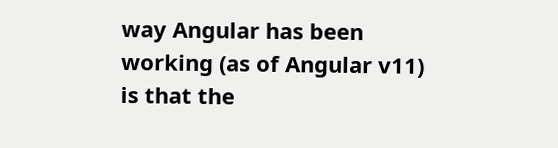way Angular has been working (as of Angular v11) is that the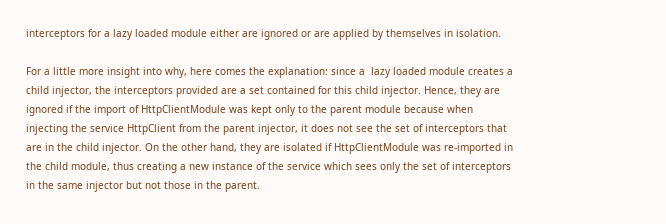interceptors for a lazy loaded module either are ignored or are applied by themselves in isolation.

For a little more insight into why, here comes the explanation: since a  lazy loaded module creates a child injector, the interceptors provided are a set contained for this child injector. Hence, they are ignored if the import of HttpClientModule was kept only to the parent module because when injecting the service HttpClient from the parent injector, it does not see the set of interceptors that are in the child injector. On the other hand, they are isolated if HttpClientModule was re-imported in the child module, thus creating a new instance of the service which sees only the set of interceptors in the same injector but not those in the parent.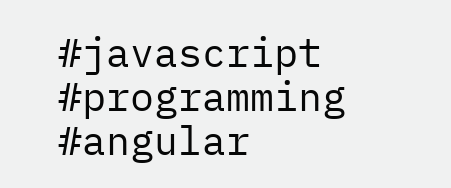#javascript #programming #angular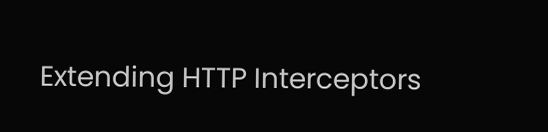Extending HTTP Interceptors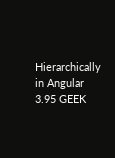Hierarchically in Angular
3.95 GEEK